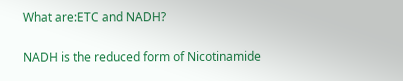What are:ETC and NADH?

NADH is the reduced form of Nicotinamide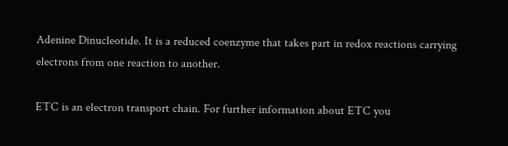Adenine Dinucleotide. It is a reduced coenzyme that takes part in redox reactions carrying electrons from one reaction to another.

ETC is an electron transport chain. For further information about ETC you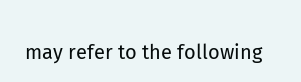may refer to the following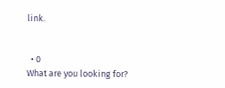link.


  • 0
What are you looking for?